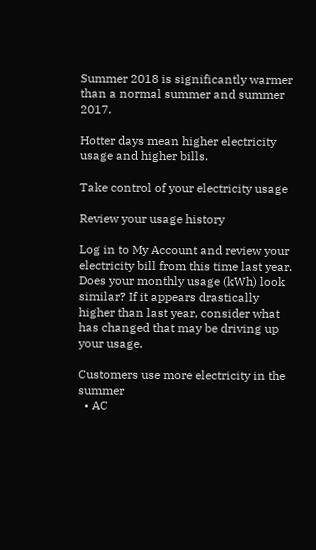Summer 2018 is significantly warmer than a normal summer and summer 2017.

Hotter days mean higher electricity usage and higher bills.

Take control of your electricity usage

Review your usage history

Log in to My Account and review your electricity bill from this time last year. Does your monthly usage (kWh) look similar? If it appears drastically higher than last year, consider what has changed that may be driving up your usage.

Customers use more electricity in the summer
  • AC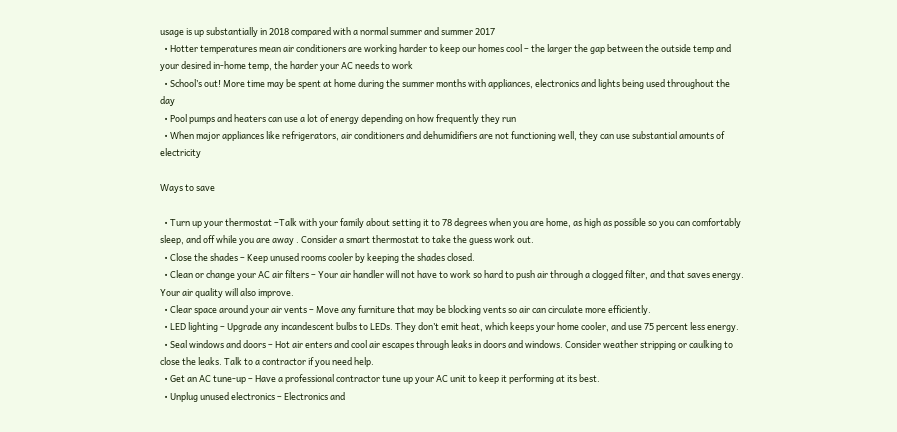usage is up substantially in 2018 compared with a normal summer and summer 2017
  • Hotter temperatures mean air conditioners are working harder to keep our homes cool – the larger the gap between the outside temp and your desired in-home temp, the harder your AC needs to work
  • School’s out! More time may be spent at home during the summer months with appliances, electronics and lights being used throughout the day
  • Pool pumps and heaters can use a lot of energy depending on how frequently they run
  • When major appliances like refrigerators, air conditioners and dehumidifiers are not functioning well, they can use substantial amounts of electricity

Ways to save

  • Turn up your thermostat –Talk with your family about setting it to 78 degrees when you are home, as high as possible so you can comfortably sleep, and off while you are away . Consider a smart thermostat to take the guess work out.
  • Close the shades – Keep unused rooms cooler by keeping the shades closed.
  • Clean or change your AC air filters – Your air handler will not have to work so hard to push air through a clogged filter, and that saves energy. Your air quality will also improve.
  • Clear space around your air vents – Move any furniture that may be blocking vents so air can circulate more efficiently.
  • LED lighting – Upgrade any incandescent bulbs to LEDs. They don’t emit heat, which keeps your home cooler, and use 75 percent less energy.
  • Seal windows and doors – Hot air enters and cool air escapes through leaks in doors and windows. Consider weather stripping or caulking to close the leaks. Talk to a contractor if you need help.
  • Get an AC tune-up – Have a professional contractor tune up your AC unit to keep it performing at its best.
  • Unplug unused electronics – Electronics and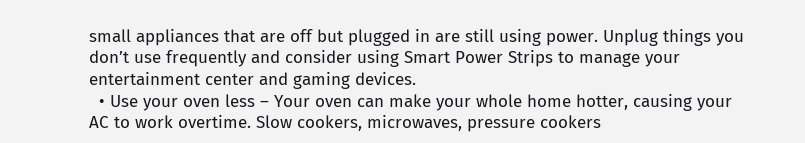small appliances that are off but plugged in are still using power. Unplug things you don’t use frequently and consider using Smart Power Strips to manage your entertainment center and gaming devices.
  • Use your oven less – Your oven can make your whole home hotter, causing your AC to work overtime. Slow cookers, microwaves, pressure cookers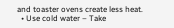and toaster ovens create less heat.
  • Use cold water – Take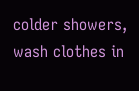colder showers, wash clothes in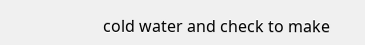cold water and check to make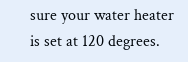sure your water heater is set at 120 degrees.